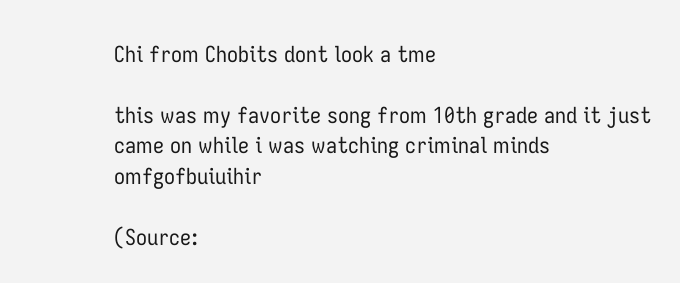Chi from Chobits dont look a tme

this was my favorite song from 10th grade and it just came on while i was watching criminal minds omfgofbuiuihir

(Source: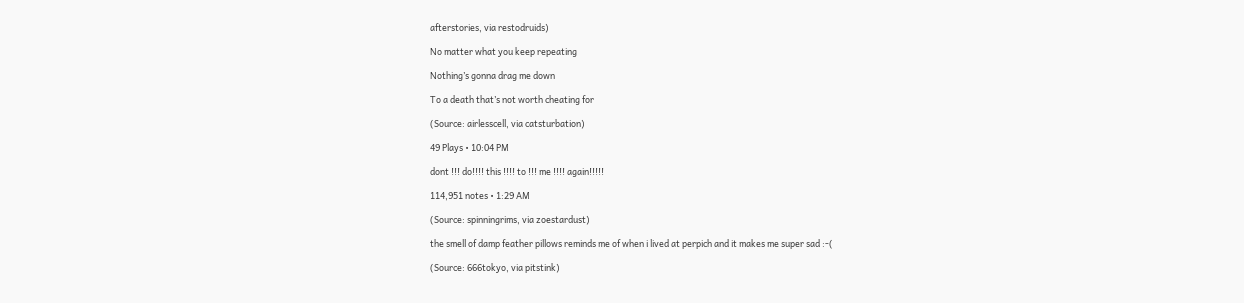afterstories, via restodruids)

No matter what you keep repeating

Nothing’s gonna drag me down

To a death that’s not worth cheating for

(Source: airlesscell, via catsturbation)

49 Plays • 10:04 PM

dont !!! do!!!! this !!!! to !!! me !!!! again!!!!!

114,951 notes • 1:29 AM

(Source: spinningrims, via zoestardust)

the smell of damp feather pillows reminds me of when i lived at perpich and it makes me super sad :-(

(Source: 666tokyo, via pitstink)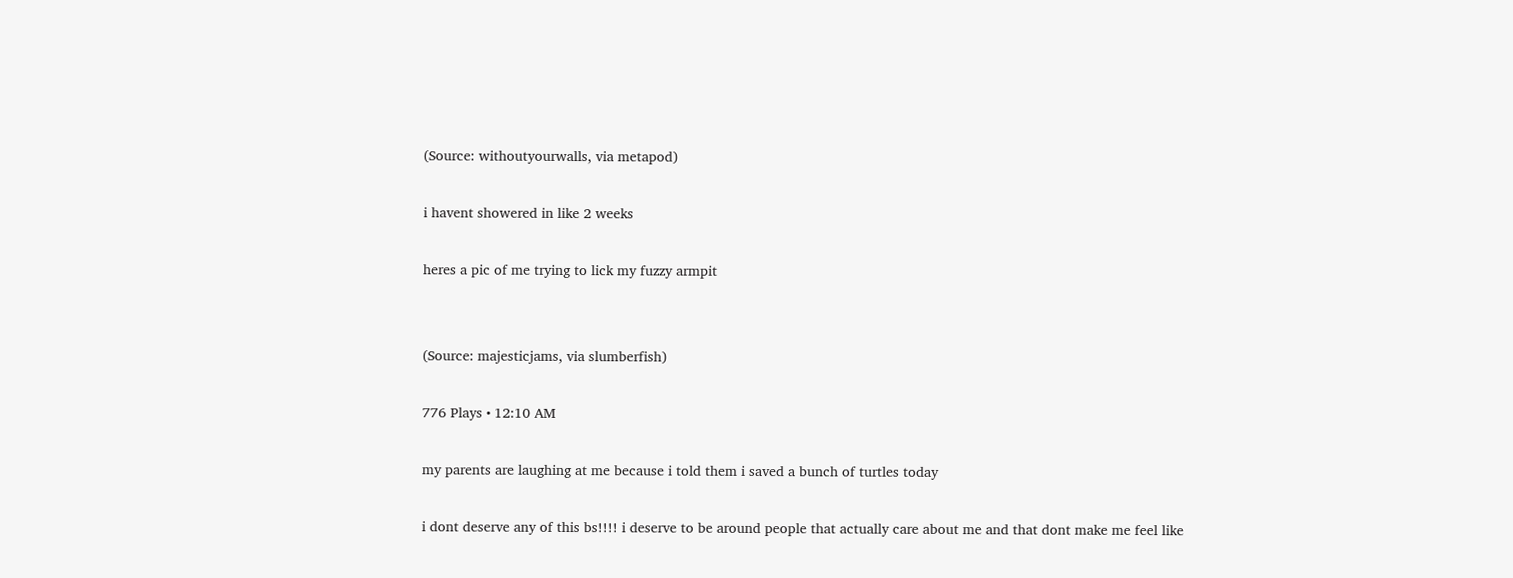(Source: withoutyourwalls, via metapod)

i havent showered in like 2 weeks

heres a pic of me trying to lick my fuzzy armpit


(Source: majesticjams, via slumberfish)

776 Plays • 12:10 AM

my parents are laughing at me because i told them i saved a bunch of turtles today

i dont deserve any of this bs!!!! i deserve to be around people that actually care about me and that dont make me feel like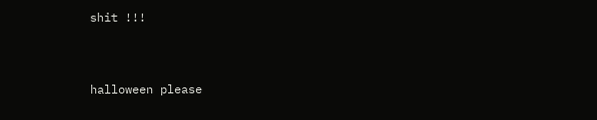shit !!!


halloween please